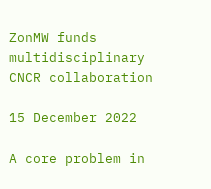ZonMW funds multidisciplinary CNCR collaboration

15 December 2022

A core problem in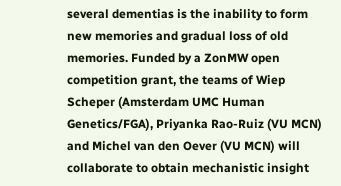several dementias is the inability to form new memories and gradual loss of old memories. Funded by a ZonMW open competition grant, the teams of Wiep Scheper (Amsterdam UMC Human Genetics/FGA), Priyanka Rao-Ruiz (VU MCN) and Michel van den Oever (VU MCN) will collaborate to obtain mechanistic insight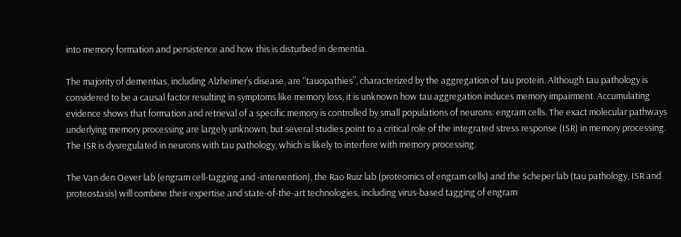into memory formation and persistence and how this is disturbed in dementia.

The majority of dementias, including Alzheimer’s disease, are “tauopathies”, characterized by the aggregation of tau protein. Although tau pathology is considered to be a causal factor resulting in symptoms like memory loss, it is unknown how tau aggregation induces memory impairment. Accumulating evidence shows that formation and retrieval of a specific memory is controlled by small populations of neurons: engram cells. The exact molecular pathways underlying memory processing are largely unknown, but several studies point to a critical role of the integrated stress response (ISR) in memory processing. The ISR is dysregulated in neurons with tau pathology, which is likely to interfere with memory processing.

The Van den Oever lab (engram cell-tagging and -intervention), the Rao Ruiz lab (proteomics of engram cells) and the Scheper lab (tau pathology, ISR and proteostasis) will combine their expertise and state-of-the-art technologies, including virus-based tagging of engram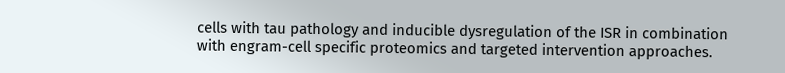cells with tau pathology and inducible dysregulation of the ISR in combination with engram-cell specific proteomics and targeted intervention approaches.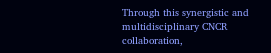Through this synergistic and multidisciplinary CNCR collaboration,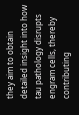they aim to obtain detailed insight into how tau pathology disrupts engram cells, thereby contributing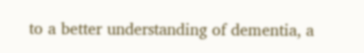to a better understanding of dementia, a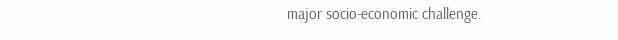major socio-economic challenge.